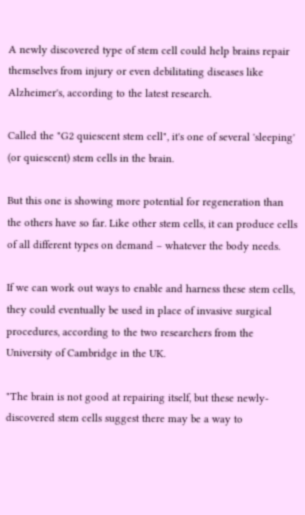A newly discovered type of stem cell could help brains repair themselves from injury or even debilitating diseases like Alzheimer's, according to the latest research.

Called the "G2 quiescent stem cell", it's one of several 'sleeping' (or quiescent) stem cells in the brain.

But this one is showing more potential for regeneration than the others have so far. Like other stem cells, it can produce cells of all different types on demand – whatever the body needs.

If we can work out ways to enable and harness these stem cells, they could eventually be used in place of invasive surgical procedures, according to the two researchers from the University of Cambridge in the UK.

"The brain is not good at repairing itself, but these newly-discovered stem cells suggest there may be a way to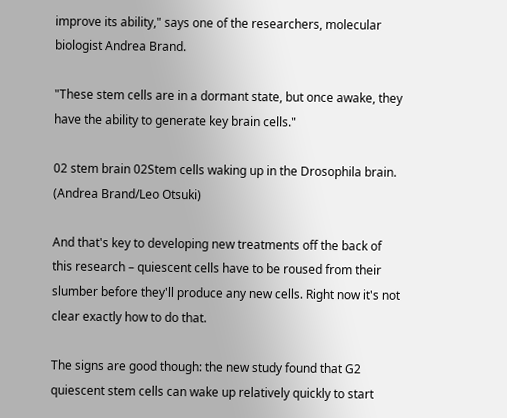improve its ability," says one of the researchers, molecular biologist Andrea Brand.

"These stem cells are in a dormant state, but once awake, they have the ability to generate key brain cells."

02 stem brain 02Stem cells waking up in the Drosophila brain. (Andrea Brand/Leo Otsuki)

And that's key to developing new treatments off the back of this research – quiescent cells have to be roused from their slumber before they'll produce any new cells. Right now it's not clear exactly how to do that.

The signs are good though: the new study found that G2 quiescent stem cells can wake up relatively quickly to start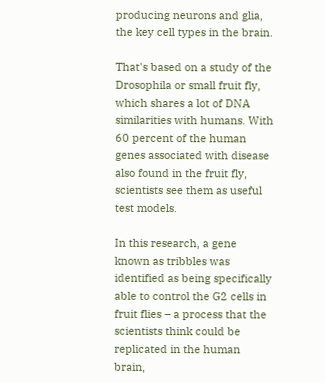producing neurons and glia, the key cell types in the brain.

That's based on a study of the Drosophila or small fruit fly, which shares a lot of DNA similarities with humans. With 60 percent of the human genes associated with disease also found in the fruit fly, scientists see them as useful test models.

In this research, a gene known as tribbles was identified as being specifically able to control the G2 cells in fruit flies – a process that the scientists think could be replicated in the human brain,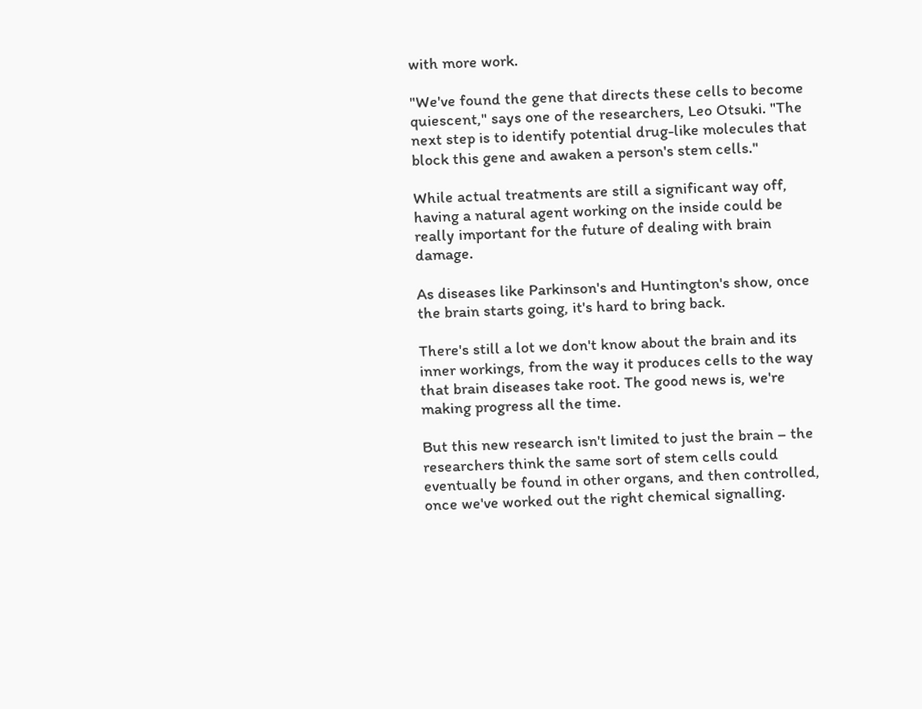with more work.

"We've found the gene that directs these cells to become quiescent," says one of the researchers, Leo Otsuki. "The next step is to identify potential drug-like molecules that block this gene and awaken a person's stem cells."

While actual treatments are still a significant way off, having a natural agent working on the inside could be really important for the future of dealing with brain damage.

As diseases like Parkinson's and Huntington's show, once the brain starts going, it's hard to bring back.

There's still a lot we don't know about the brain and its inner workings, from the way it produces cells to the way that brain diseases take root. The good news is, we're making progress all the time.

But this new research isn't limited to just the brain – the researchers think the same sort of stem cells could eventually be found in other organs, and then controlled, once we've worked out the right chemical signalling.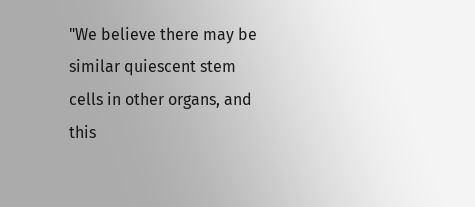"We believe there may be similar quiescent stem cells in other organs, and this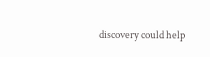discovery could help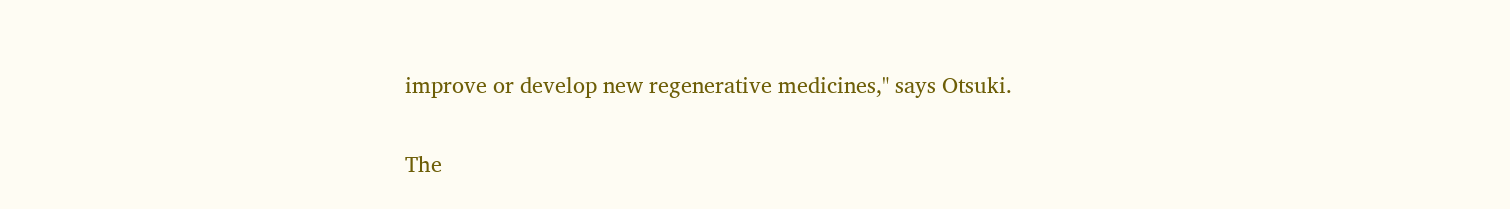improve or develop new regenerative medicines," says Otsuki.

The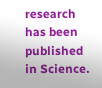research has been published in Science.